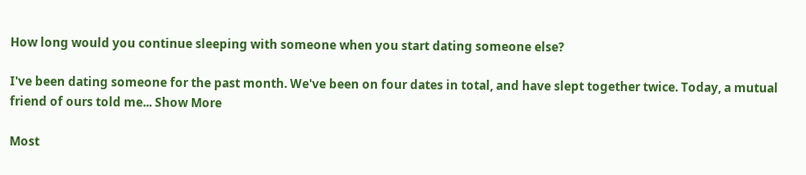How long would you continue sleeping with someone when you start dating someone else?

I've been dating someone for the past month. We've been on four dates in total, and have slept together twice. Today, a mutual friend of ours told me... Show More

Most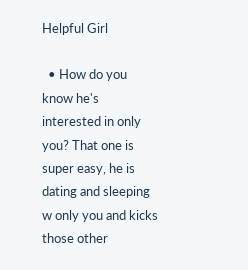Helpful Girl

  • How do you know he's interested in only you? That one is super easy, he is dating and sleeping w only you and kicks those other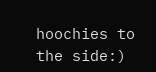hoochies to the side:)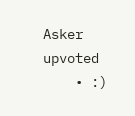Asker upvoted
    • :)